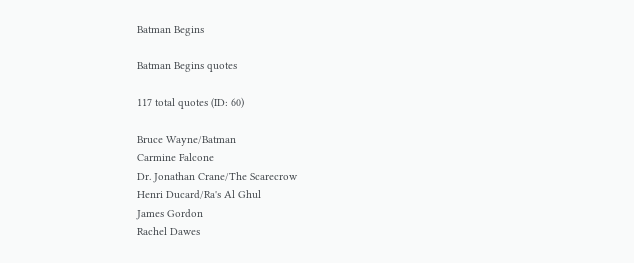Batman Begins

Batman Begins quotes

117 total quotes (ID: 60)

Bruce Wayne/Batman
Carmine Falcone
Dr. Jonathan Crane/The Scarecrow
Henri Ducard/Ra's Al Ghul
James Gordon
Rachel Dawes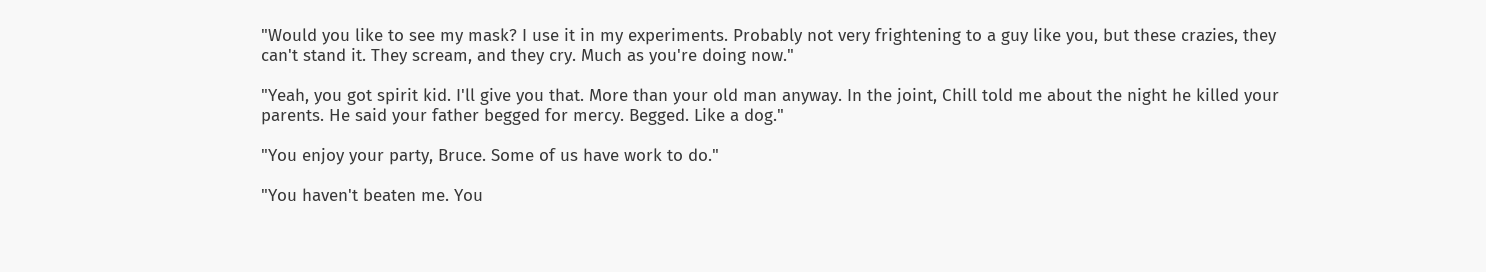"Would you like to see my mask? I use it in my experiments. Probably not very frightening to a guy like you, but these crazies, they can't stand it. They scream, and they cry. Much as you're doing now."

"Yeah, you got spirit kid. I'll give you that. More than your old man anyway. In the joint, Chill told me about the night he killed your parents. He said your father begged for mercy. Begged. Like a dog."

"You enjoy your party, Bruce. Some of us have work to do."

"You haven't beaten me. You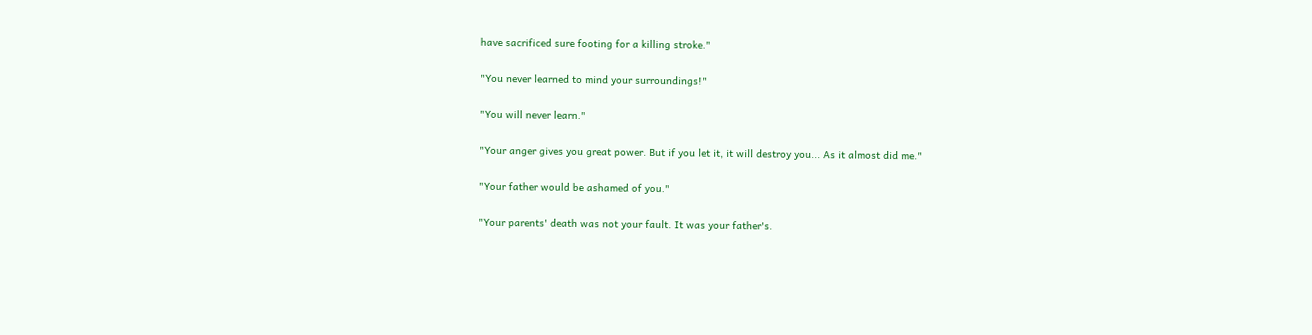have sacrificed sure footing for a killing stroke."

"You never learned to mind your surroundings!"

"You will never learn."

"Your anger gives you great power. But if you let it, it will destroy you... As it almost did me."

"Your father would be ashamed of you."

"Your parents' death was not your fault. It was your father's.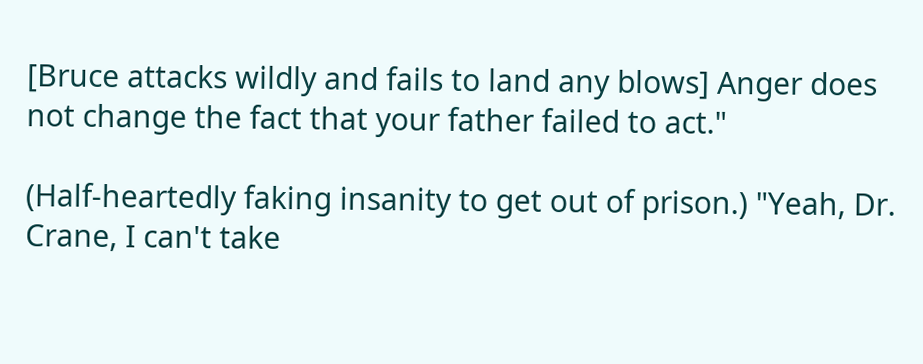[Bruce attacks wildly and fails to land any blows] Anger does not change the fact that your father failed to act."

(Half-heartedly faking insanity to get out of prison.) "Yeah, Dr. Crane, I can't take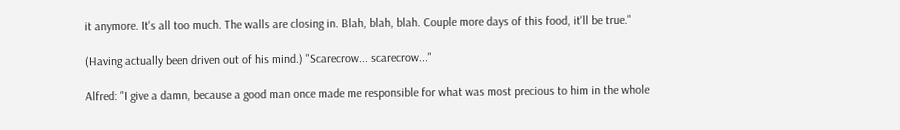it anymore. It's all too much. The walls are closing in. Blah, blah, blah. Couple more days of this food, it'll be true."

(Having actually been driven out of his mind.) "Scarecrow... scarecrow..."

Alfred: "I give a damn, because a good man once made me responsible for what was most precious to him in the whole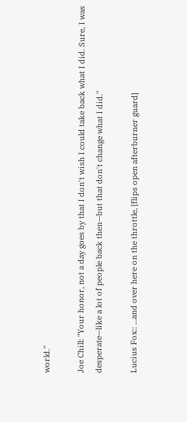world."

Joe Chill: "Your honor, not a day goes by that I don't wish I could take back what I did. Sure, I was desperate—like a lot of people back then—but that don't change what I did."

Lucius Fox:: ...and over here on the throttle, [flips open afterburner guard]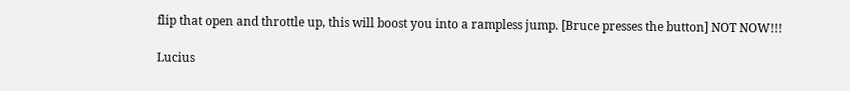flip that open and throttle up, this will boost you into a rampless jump. [Bruce presses the button] NOT NOW!!!

Lucius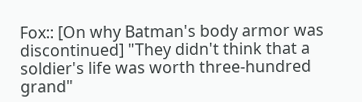Fox:: [On why Batman's body armor was discontinued] "They didn't think that a soldier's life was worth three-hundred grand"